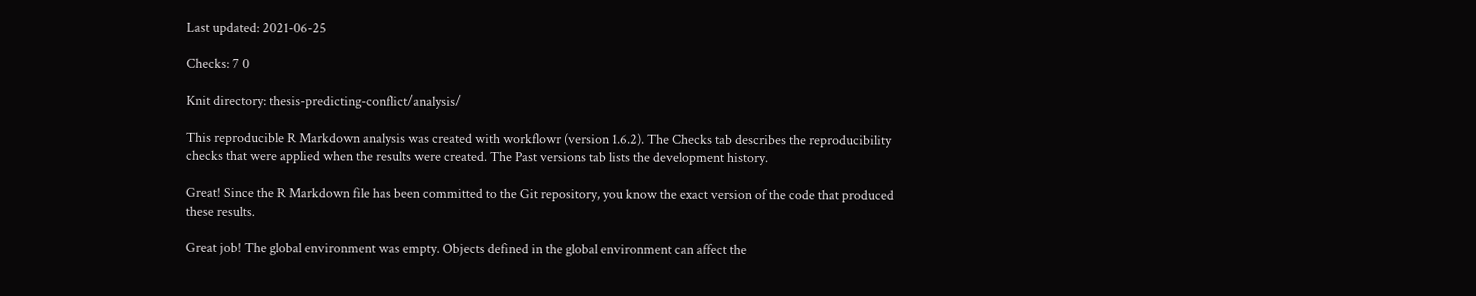Last updated: 2021-06-25

Checks: 7 0

Knit directory: thesis-predicting-conflict/analysis/

This reproducible R Markdown analysis was created with workflowr (version 1.6.2). The Checks tab describes the reproducibility checks that were applied when the results were created. The Past versions tab lists the development history.

Great! Since the R Markdown file has been committed to the Git repository, you know the exact version of the code that produced these results.

Great job! The global environment was empty. Objects defined in the global environment can affect the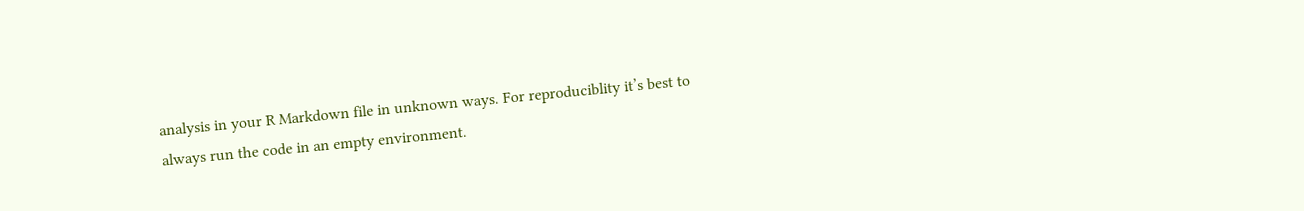analysis in your R Markdown file in unknown ways. For reproduciblity it’s best to always run the code in an empty environment.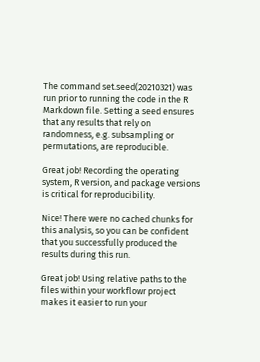The command set.seed(20210321) was run prior to running the code in the R Markdown file. Setting a seed ensures that any results that rely on randomness, e.g. subsampling or permutations, are reproducible.

Great job! Recording the operating system, R version, and package versions is critical for reproducibility.

Nice! There were no cached chunks for this analysis, so you can be confident that you successfully produced the results during this run.

Great job! Using relative paths to the files within your workflowr project makes it easier to run your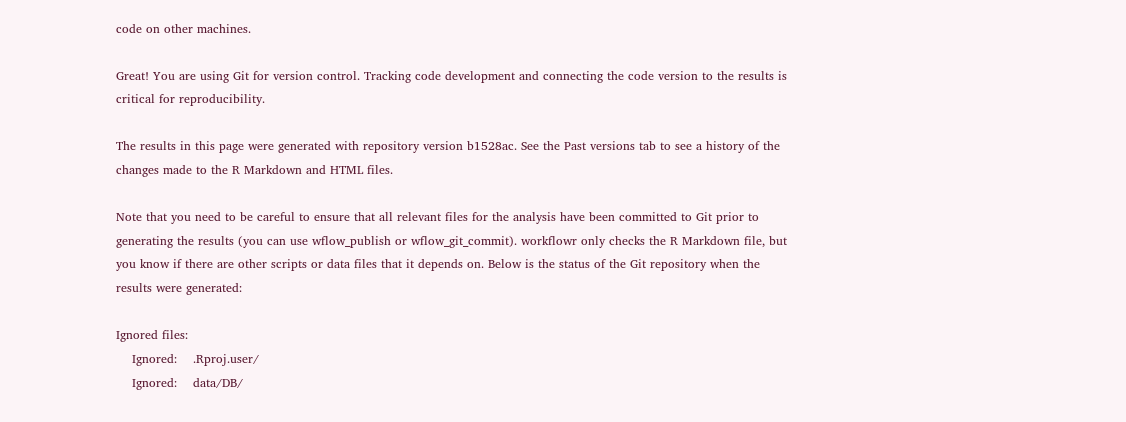code on other machines.

Great! You are using Git for version control. Tracking code development and connecting the code version to the results is critical for reproducibility.

The results in this page were generated with repository version b1528ac. See the Past versions tab to see a history of the changes made to the R Markdown and HTML files.

Note that you need to be careful to ensure that all relevant files for the analysis have been committed to Git prior to generating the results (you can use wflow_publish or wflow_git_commit). workflowr only checks the R Markdown file, but you know if there are other scripts or data files that it depends on. Below is the status of the Git repository when the results were generated:

Ignored files:
    Ignored:    .Rproj.user/
    Ignored:    data/DB/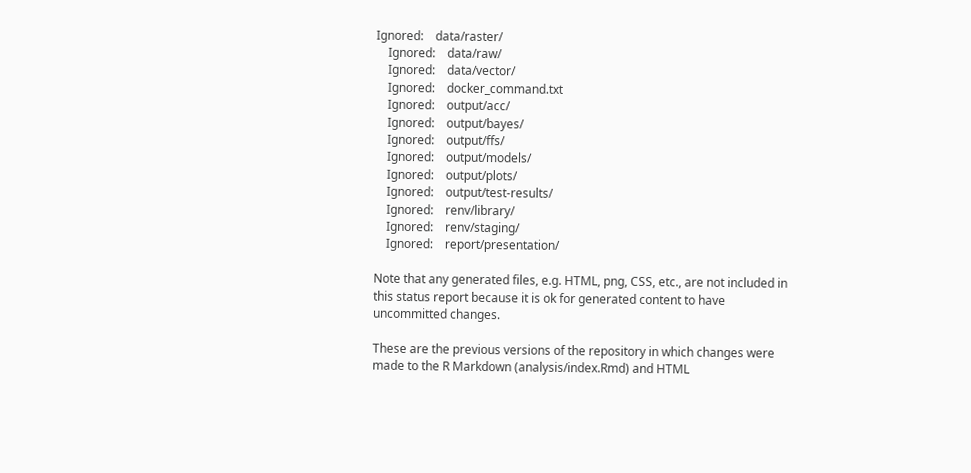Ignored:    data/raster/
    Ignored:    data/raw/
    Ignored:    data/vector/
    Ignored:    docker_command.txt
    Ignored:    output/acc/
    Ignored:    output/bayes/
    Ignored:    output/ffs/
    Ignored:    output/models/
    Ignored:    output/plots/
    Ignored:    output/test-results/
    Ignored:    renv/library/
    Ignored:    renv/staging/
    Ignored:    report/presentation/

Note that any generated files, e.g. HTML, png, CSS, etc., are not included in this status report because it is ok for generated content to have uncommitted changes.

These are the previous versions of the repository in which changes were made to the R Markdown (analysis/index.Rmd) and HTML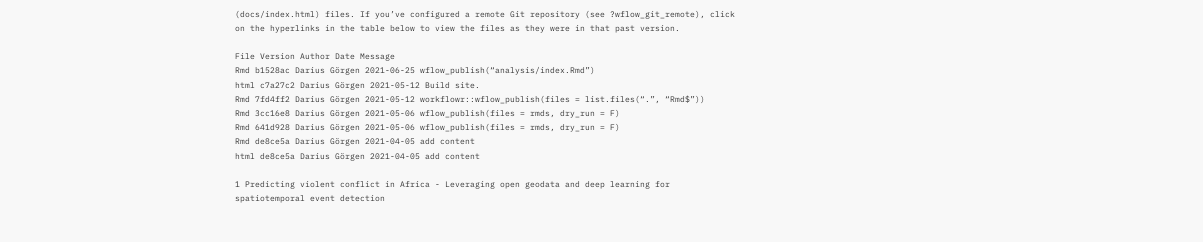(docs/index.html) files. If you’ve configured a remote Git repository (see ?wflow_git_remote), click on the hyperlinks in the table below to view the files as they were in that past version.

File Version Author Date Message
Rmd b1528ac Darius Görgen 2021-06-25 wflow_publish(“analysis/index.Rmd”)
html c7a27c2 Darius Görgen 2021-05-12 Build site.
Rmd 7fd4ff2 Darius Görgen 2021-05-12 workflowr::wflow_publish(files = list.files(“.”, “Rmd$”))
Rmd 3cc16e8 Darius Görgen 2021-05-06 wflow_publish(files = rmds, dry_run = F)
Rmd 641d928 Darius Görgen 2021-05-06 wflow_publish(files = rmds, dry_run = F)
Rmd de8ce5a Darius Görgen 2021-04-05 add content
html de8ce5a Darius Görgen 2021-04-05 add content

1 Predicting violent conflict in Africa - Leveraging open geodata and deep learning for spatiotemporal event detection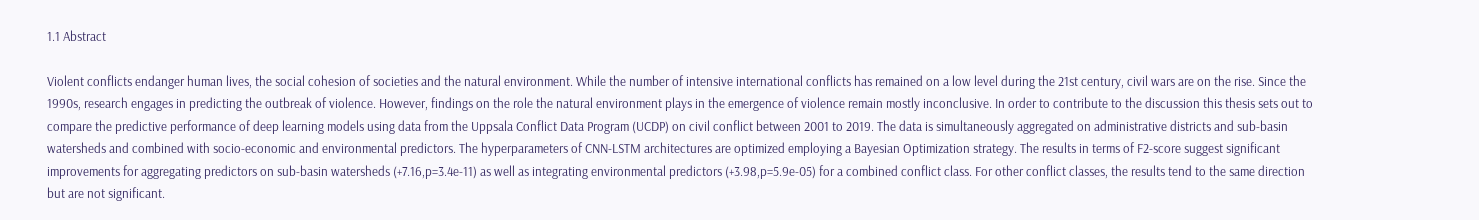1.1 Abstract

Violent conflicts endanger human lives, the social cohesion of societies and the natural environment. While the number of intensive international conflicts has remained on a low level during the 21st century, civil wars are on the rise. Since the 1990s, research engages in predicting the outbreak of violence. However, findings on the role the natural environment plays in the emergence of violence remain mostly inconclusive. In order to contribute to the discussion this thesis sets out to compare the predictive performance of deep learning models using data from the Uppsala Conflict Data Program (UCDP) on civil conflict between 2001 to 2019. The data is simultaneously aggregated on administrative districts and sub-basin watersheds and combined with socio-economic and environmental predictors. The hyperparameters of CNN-LSTM architectures are optimized employing a Bayesian Optimization strategy. The results in terms of F2-score suggest significant improvements for aggregating predictors on sub-basin watersheds (+7.16,p=3.4e-11) as well as integrating environmental predictors (+3.98,p=5.9e-05) for a combined conflict class. For other conflict classes, the results tend to the same direction but are not significant.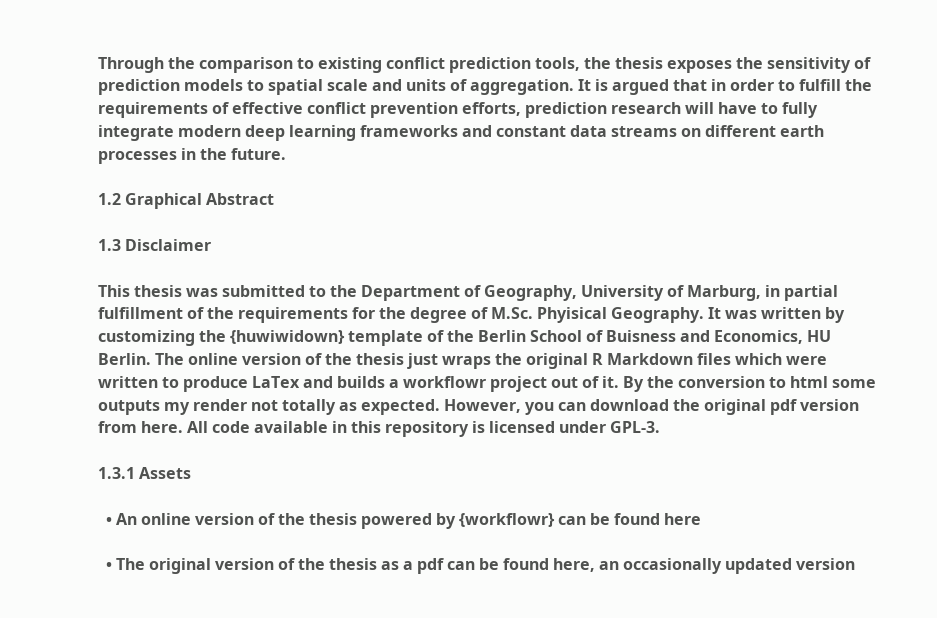Through the comparison to existing conflict prediction tools, the thesis exposes the sensitivity of prediction models to spatial scale and units of aggregation. It is argued that in order to fulfill the requirements of effective conflict prevention efforts, prediction research will have to fully integrate modern deep learning frameworks and constant data streams on different earth processes in the future.

1.2 Graphical Abstract

1.3 Disclaimer

This thesis was submitted to the Department of Geography, University of Marburg, in partial fulfillment of the requirements for the degree of M.Sc. Phyisical Geography. It was written by customizing the {huwiwidown} template of the Berlin School of Buisness and Economics, HU Berlin. The online version of the thesis just wraps the original R Markdown files which were written to produce LaTex and builds a workflowr project out of it. By the conversion to html some outputs my render not totally as expected. However, you can download the original pdf version from here. All code available in this repository is licensed under GPL-3.

1.3.1 Assets

  • An online version of the thesis powered by {workflowr} can be found here

  • The original version of the thesis as a pdf can be found here, an occasionally updated version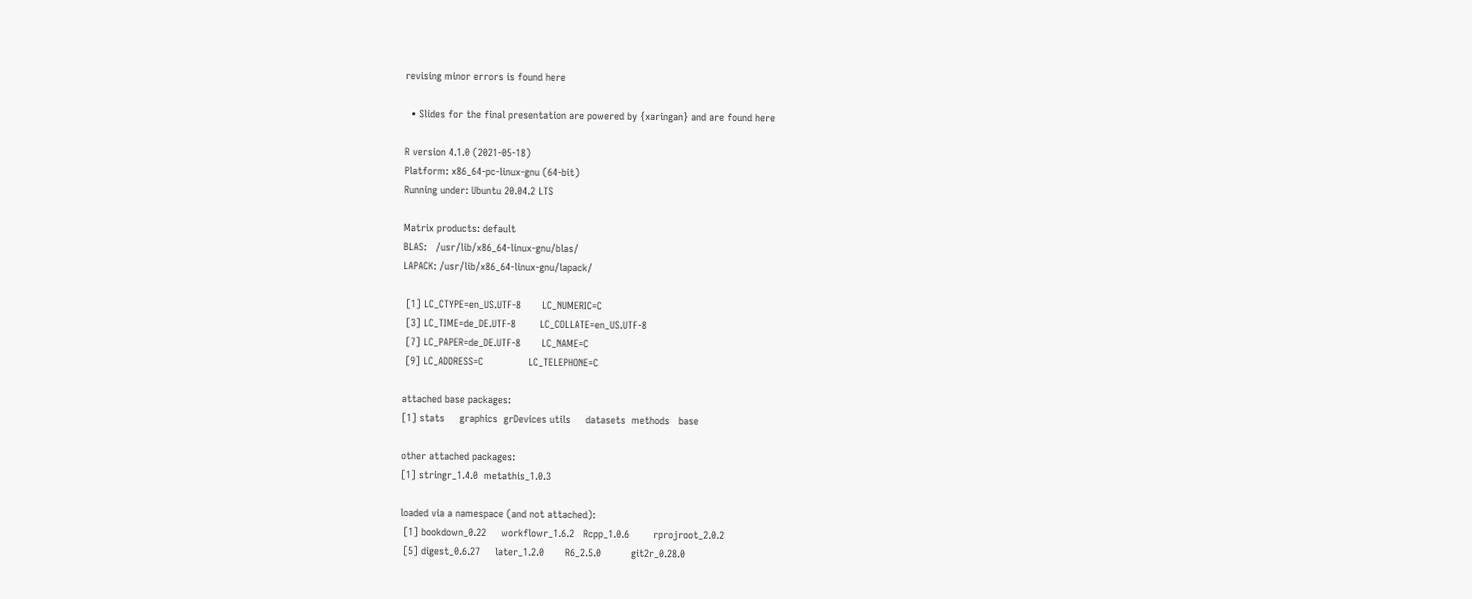revising minor errors is found here

  • Slides for the final presentation are powered by {xaringan} and are found here

R version 4.1.0 (2021-05-18)
Platform: x86_64-pc-linux-gnu (64-bit)
Running under: Ubuntu 20.04.2 LTS

Matrix products: default
BLAS:   /usr/lib/x86_64-linux-gnu/blas/
LAPACK: /usr/lib/x86_64-linux-gnu/lapack/

 [1] LC_CTYPE=en_US.UTF-8       LC_NUMERIC=C
 [3] LC_TIME=de_DE.UTF-8        LC_COLLATE=en_US.UTF-8
 [7] LC_PAPER=de_DE.UTF-8       LC_NAME=C
 [9] LC_ADDRESS=C               LC_TELEPHONE=C

attached base packages:
[1] stats     graphics  grDevices utils     datasets  methods   base

other attached packages:
[1] stringr_1.4.0  metathis_1.0.3

loaded via a namespace (and not attached):
 [1] bookdown_0.22     workflowr_1.6.2   Rcpp_1.0.6        rprojroot_2.0.2
 [5] digest_0.6.27     later_1.2.0       R6_2.5.0          git2r_0.28.0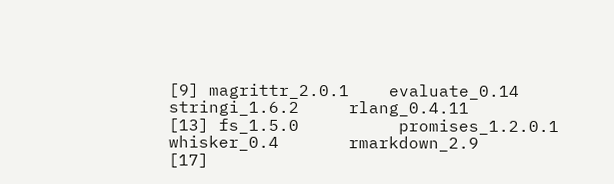[9] magrittr_2.0.1    evaluate_0.14     stringi_1.6.2     rlang_0.4.11
[13] fs_1.5.0          promises_1.2.0.1  whisker_0.4       rmarkdown_2.9
[17]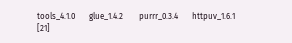tools_4.1.0       glue_1.4.2        purrr_0.3.4       httpuv_1.6.1
[21]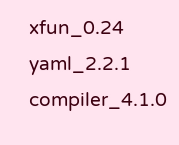xfun_0.24         yaml_2.2.1        compiler_4.1.0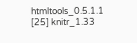htmltools_0.5.1.1
[25] knitr_1.33